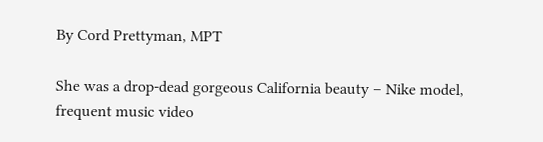By Cord Prettyman, MPT

She was a drop-dead gorgeous California beauty – Nike model, frequent music video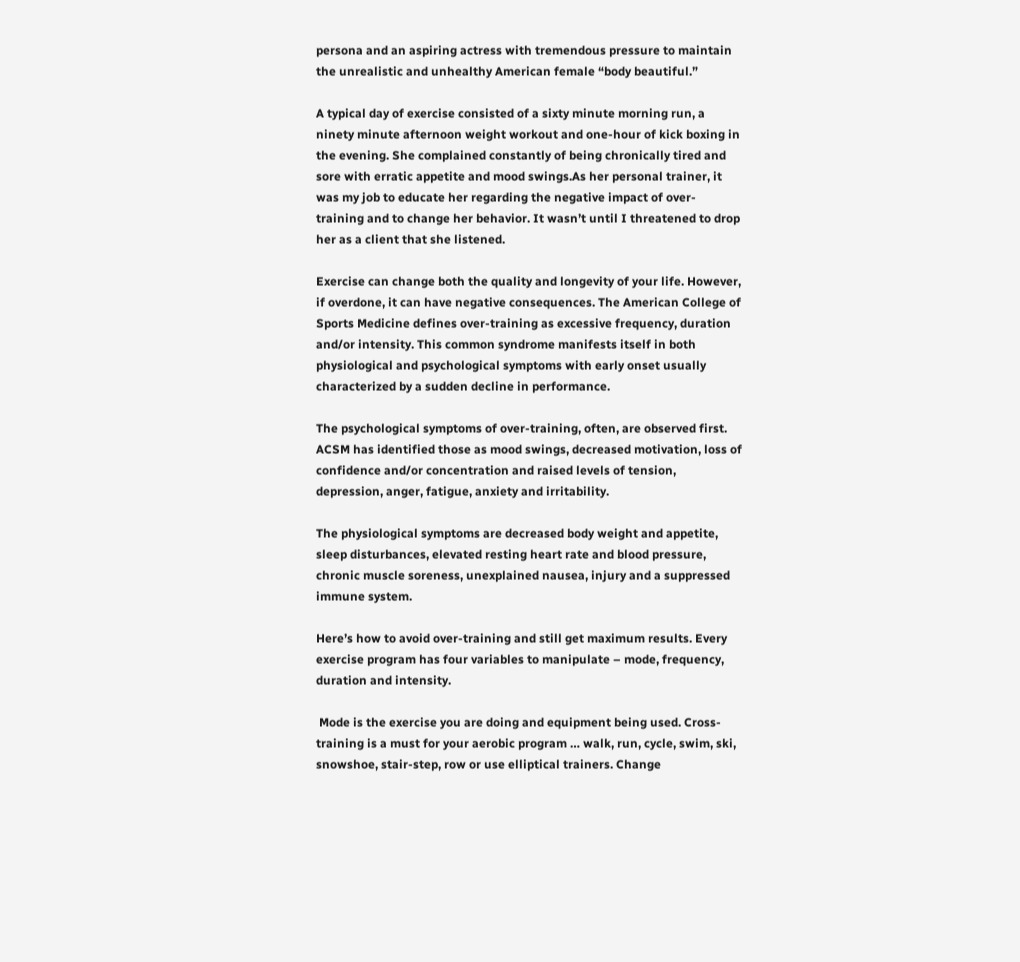persona and an aspiring actress with tremendous pressure to maintain the unrealistic and unhealthy American female “body beautiful.”

A typical day of exercise consisted of a sixty minute morning run, a ninety minute afternoon weight workout and one-hour of kick boxing in the evening. She complained constantly of being chronically tired and sore with erratic appetite and mood swings.As her personal trainer, it was my job to educate her regarding the negative impact of over-training and to change her behavior. It wasn’t until I threatened to drop her as a client that she listened.

Exercise can change both the quality and longevity of your life. However, if overdone, it can have negative consequences. The American College of Sports Medicine defines over-training as excessive frequency, duration and/or intensity. This common syndrome manifests itself in both physiological and psychological symptoms with early onset usually characterized by a sudden decline in performance.

The psychological symptoms of over-training, often, are observed first. ACSM has identified those as mood swings, decreased motivation, loss of confidence and/or concentration and raised levels of tension, depression, anger, fatigue, anxiety and irritability.

The physiological symptoms are decreased body weight and appetite, sleep disturbances, elevated resting heart rate and blood pressure, chronic muscle soreness, unexplained nausea, injury and a suppressed immune system.

Here’s how to avoid over-training and still get maximum results. Every exercise program has four variables to manipulate – mode, frequency, duration and intensity.

 Mode is the exercise you are doing and equipment being used. Cross-training is a must for your aerobic program … walk, run, cycle, swim, ski, snowshoe, stair-step, row or use elliptical trainers. Change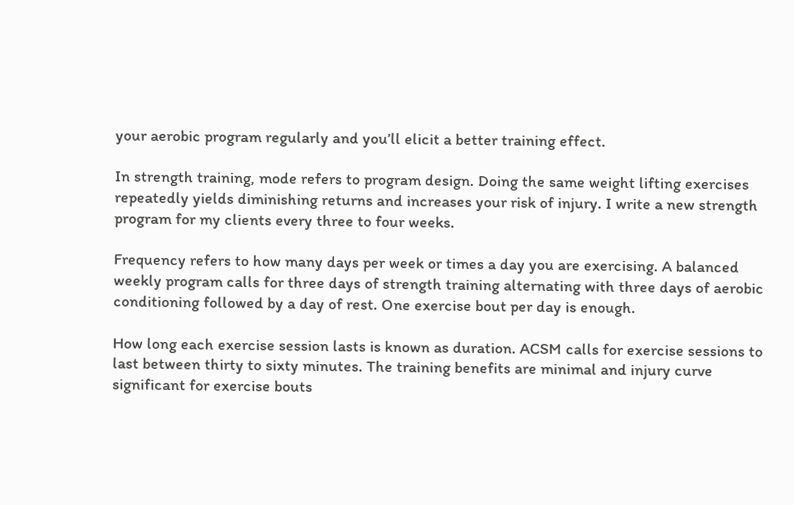your aerobic program regularly and you’ll elicit a better training effect.

In strength training, mode refers to program design. Doing the same weight lifting exercises repeatedly yields diminishing returns and increases your risk of injury. I write a new strength program for my clients every three to four weeks.

Frequency refers to how many days per week or times a day you are exercising. A balanced weekly program calls for three days of strength training alternating with three days of aerobic conditioning followed by a day of rest. One exercise bout per day is enough.

How long each exercise session lasts is known as duration. ACSM calls for exercise sessions to last between thirty to sixty minutes. The training benefits are minimal and injury curve significant for exercise bouts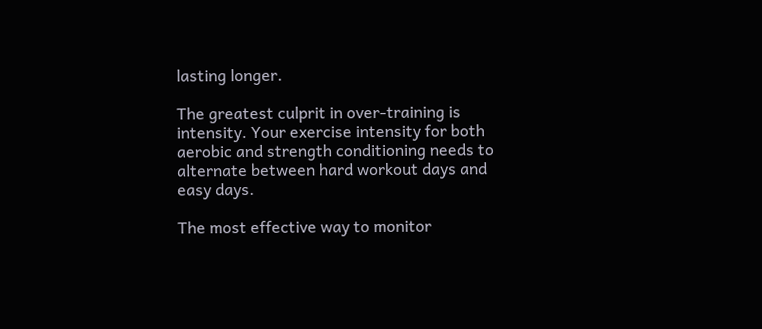lasting longer.

The greatest culprit in over-training is intensity. Your exercise intensity for both aerobic and strength conditioning needs to alternate between hard workout days and easy days.

The most effective way to monitor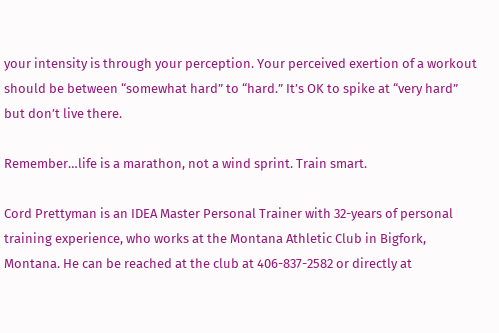your intensity is through your perception. Your perceived exertion of a workout should be between “somewhat hard” to “hard.” It’s OK to spike at “very hard” but don’t live there.

Remember…life is a marathon, not a wind sprint. Train smart.

Cord Prettyman is an IDEA Master Personal Trainer with 32-years of personal training experience, who works at the Montana Athletic Club in Bigfork, Montana. He can be reached at the club at 406-837-2582 or directly at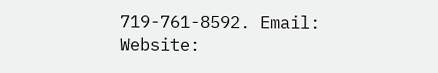719-761-8592. Email: Website: